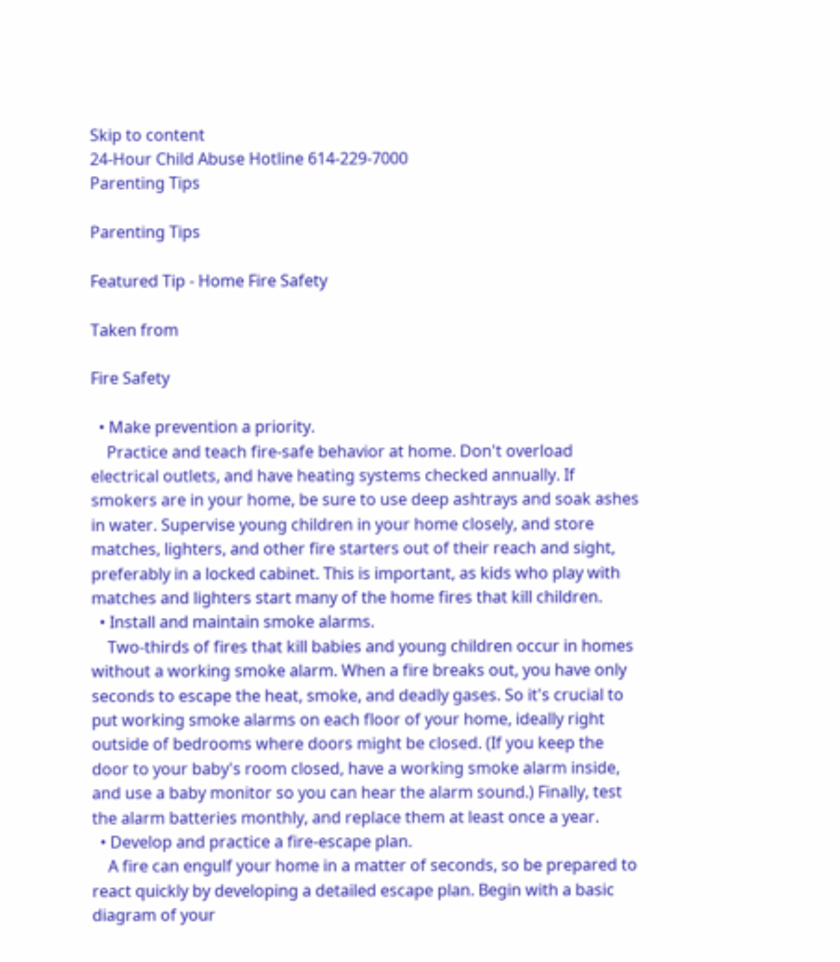Skip to content
24-Hour Child Abuse Hotline 614-229-7000
Parenting Tips

Parenting Tips

Featured Tip - Home Fire Safety

Taken from

Fire Safety

  • Make prevention a priority.
    Practice and teach fire-safe behavior at home. Don't overload electrical outlets, and have heating systems checked annually. If smokers are in your home, be sure to use deep ashtrays and soak ashes in water. Supervise young children in your home closely, and store matches, lighters, and other fire starters out of their reach and sight, preferably in a locked cabinet. This is important, as kids who play with matches and lighters start many of the home fires that kill children.
  • Install and maintain smoke alarms.
    Two-thirds of fires that kill babies and young children occur in homes without a working smoke alarm. When a fire breaks out, you have only seconds to escape the heat, smoke, and deadly gases. So it's crucial to put working smoke alarms on each floor of your home, ideally right outside of bedrooms where doors might be closed. (If you keep the door to your baby's room closed, have a working smoke alarm inside, and use a baby monitor so you can hear the alarm sound.) Finally, test the alarm batteries monthly, and replace them at least once a year.
  • Develop and practice a fire-escape plan.
    A fire can engulf your home in a matter of seconds, so be prepared to react quickly by developing a detailed escape plan. Begin with a basic diagram of your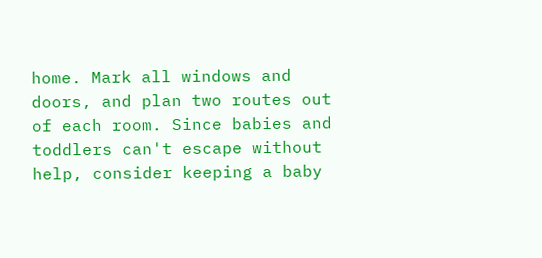home. Mark all windows and doors, and plan two routes out of each room. Since babies and toddlers can't escape without help, consider keeping a baby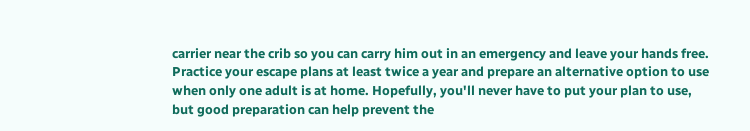carrier near the crib so you can carry him out in an emergency and leave your hands free. Practice your escape plans at least twice a year and prepare an alternative option to use when only one adult is at home. Hopefully, you'll never have to put your plan to use, but good preparation can help prevent the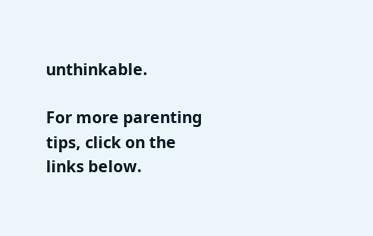unthinkable.

For more parenting tips, click on the links below.